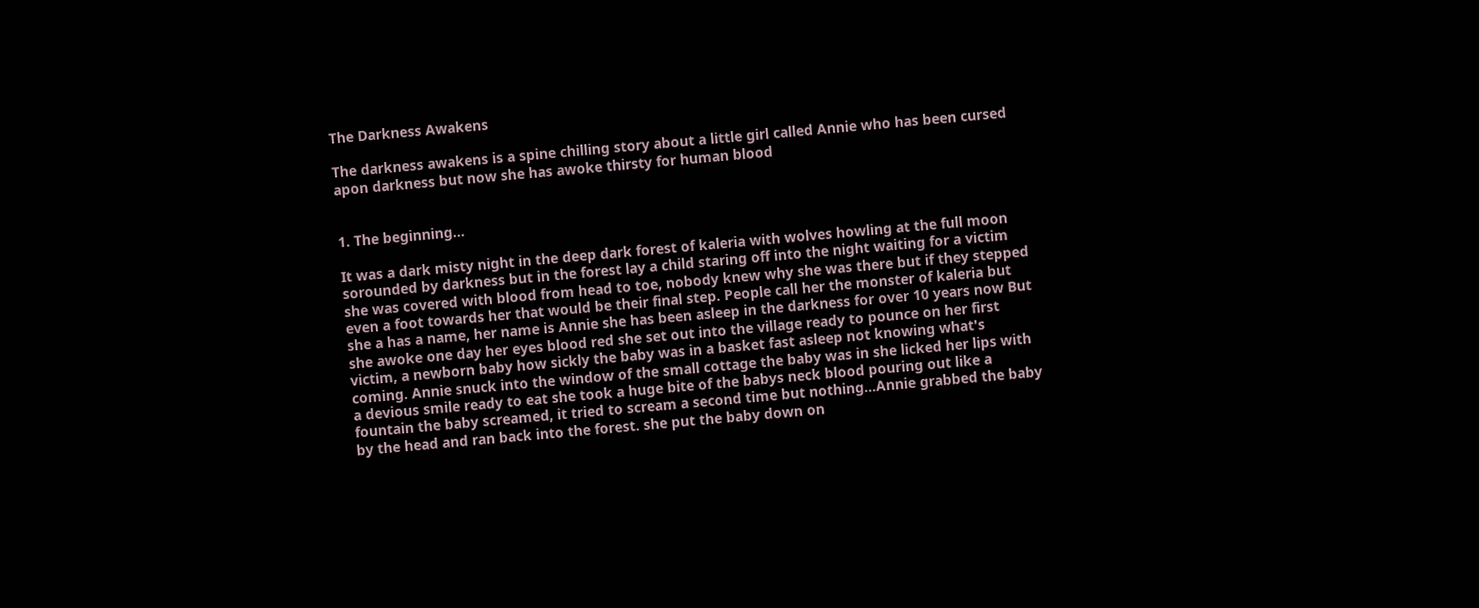The Darkness Awakens

The darkness awakens is a spine chilling story about a little girl called Annie who has been cursed apon darkness but now she has awoke thirsty for human blood


1. The beginning...

It was a dark misty night in the deep dark forest of kaleria with wolves howling at the full moon sorounded by darkness but in the forest lay a child staring off into the night waiting for a victim she was covered with blood from head to toe, nobody knew why she was there but if they stepped even a foot towards her that would be their final step. People call her the monster of kaleria but she a has a name, her name is Annie she has been asleep in the darkness for over 10 years now But she awoke one day her eyes blood red she set out into the village ready to pounce on her first victim, a newborn baby how sickly the baby was in a basket fast asleep not knowing what's coming. Annie snuck into the window of the small cottage the baby was in she licked her lips with a devious smile ready to eat she took a huge bite of the babys neck blood pouring out like a fountain the baby screamed, it tried to scream a second time but nothing...Annie grabbed the baby by the head and ran back into the forest. she put the baby down on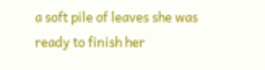a soft pile of leaves she was ready to finish her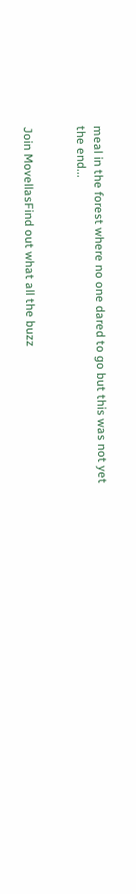meal in the forest where no one dared to go but this was not yet the end...


Join MovellasFind out what all the buzz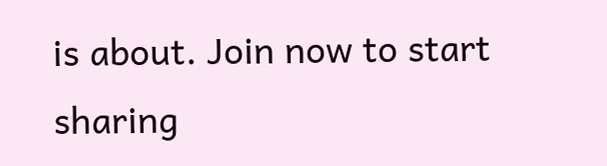is about. Join now to start sharing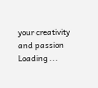your creativity and passion
Loading ...